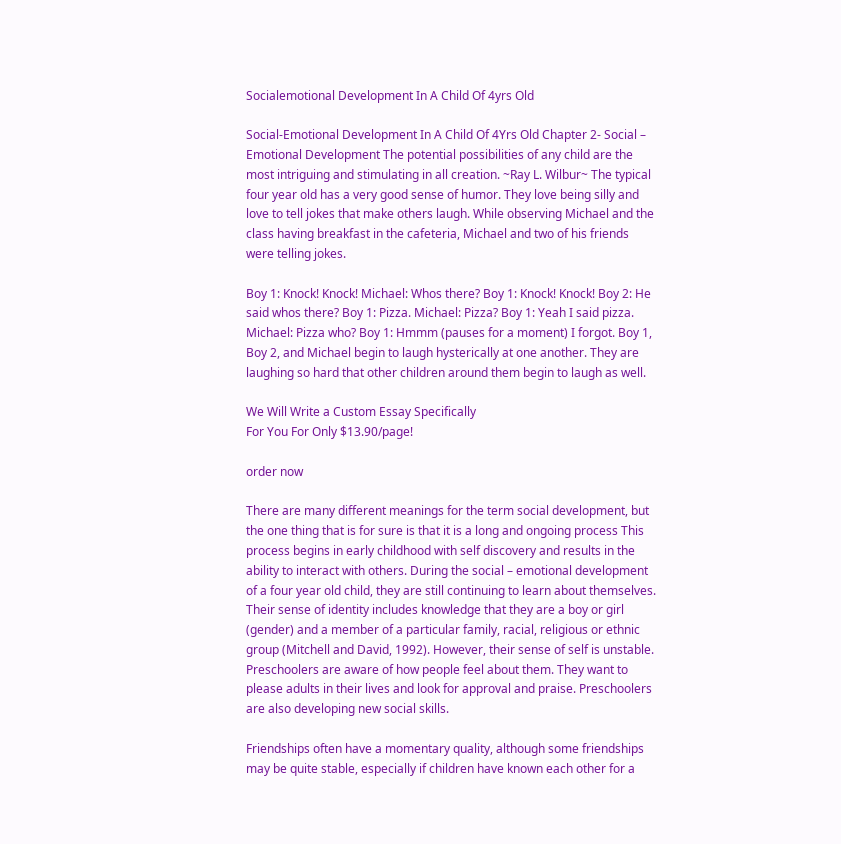Socialemotional Development In A Child Of 4yrs Old

Social-Emotional Development In A Child Of 4Yrs Old Chapter 2- Social – Emotional Development The potential possibilities of any child are the most intriguing and stimulating in all creation. ~Ray L. Wilbur~ The typical four year old has a very good sense of humor. They love being silly and love to tell jokes that make others laugh. While observing Michael and the class having breakfast in the cafeteria, Michael and two of his friends were telling jokes.

Boy 1: Knock! Knock! Michael: Whos there? Boy 1: Knock! Knock! Boy 2: He said whos there? Boy 1: Pizza. Michael: Pizza? Boy 1: Yeah I said pizza. Michael: Pizza who? Boy 1: Hmmm (pauses for a moment) I forgot. Boy 1, Boy 2, and Michael begin to laugh hysterically at one another. They are laughing so hard that other children around them begin to laugh as well.

We Will Write a Custom Essay Specifically
For You For Only $13.90/page!

order now

There are many different meanings for the term social development, but the one thing that is for sure is that it is a long and ongoing process This process begins in early childhood with self discovery and results in the ability to interact with others. During the social – emotional development of a four year old child, they are still continuing to learn about themselves. Their sense of identity includes knowledge that they are a boy or girl (gender) and a member of a particular family, racial, religious or ethnic group (Mitchell and David, 1992). However, their sense of self is unstable. Preschoolers are aware of how people feel about them. They want to please adults in their lives and look for approval and praise. Preschoolers are also developing new social skills.

Friendships often have a momentary quality, although some friendships may be quite stable, especially if children have known each other for a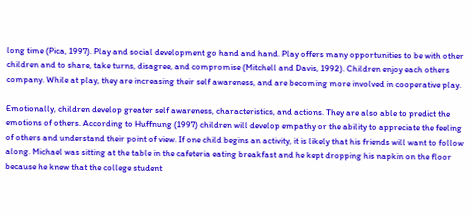long time (Pica, 1997). Play and social development go hand and hand. Play offers many opportunities to be with other children and to share, take turns, disagree, and compromise (Mitchell and Davis, 1992). Children enjoy each others company. While at play, they are increasing their self awareness, and are becoming more involved in cooperative play.

Emotionally, children develop greater self awareness, characteristics, and actions. They are also able to predict the emotions of others. According to Huffnung (1997) children will develop empathy or the ability to appreciate the feeling of others and understand their point of view. If one child begins an activity, it is likely that his friends will want to follow along. Michael was sitting at the table in the cafeteria eating breakfast and he kept dropping his napkin on the floor because he knew that the college student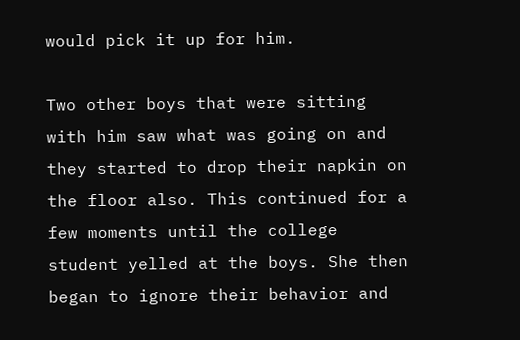would pick it up for him.

Two other boys that were sitting with him saw what was going on and they started to drop their napkin on the floor also. This continued for a few moments until the college student yelled at the boys. She then began to ignore their behavior and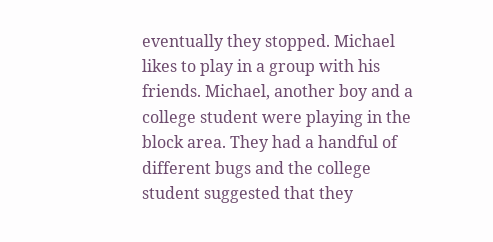eventually they stopped. Michael likes to play in a group with his friends. Michael, another boy and a college student were playing in the block area. They had a handful of different bugs and the college student suggested that they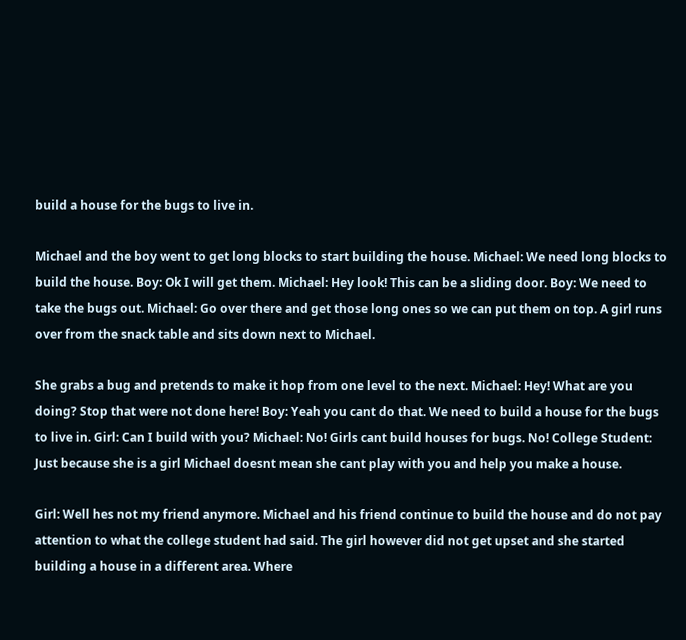build a house for the bugs to live in.

Michael and the boy went to get long blocks to start building the house. Michael: We need long blocks to build the house. Boy: Ok I will get them. Michael: Hey look! This can be a sliding door. Boy: We need to take the bugs out. Michael: Go over there and get those long ones so we can put them on top. A girl runs over from the snack table and sits down next to Michael.

She grabs a bug and pretends to make it hop from one level to the next. Michael: Hey! What are you doing? Stop that were not done here! Boy: Yeah you cant do that. We need to build a house for the bugs to live in. Girl: Can I build with you? Michael: No! Girls cant build houses for bugs. No! College Student: Just because she is a girl Michael doesnt mean she cant play with you and help you make a house.

Girl: Well hes not my friend anymore. Michael and his friend continue to build the house and do not pay attention to what the college student had said. The girl however did not get upset and she started building a house in a different area. Where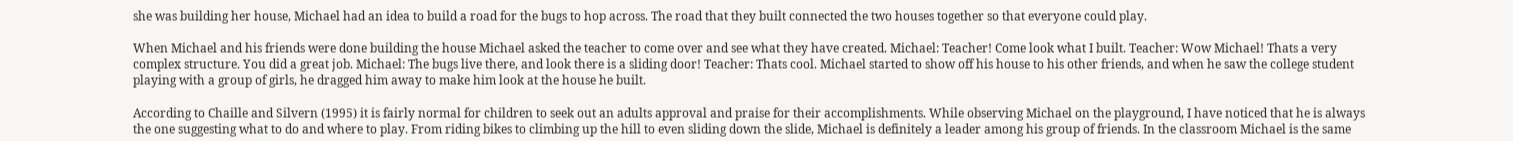she was building her house, Michael had an idea to build a road for the bugs to hop across. The road that they built connected the two houses together so that everyone could play.

When Michael and his friends were done building the house Michael asked the teacher to come over and see what they have created. Michael: Teacher! Come look what I built. Teacher: Wow Michael! Thats a very complex structure. You did a great job. Michael: The bugs live there, and look there is a sliding door! Teacher: Thats cool. Michael started to show off his house to his other friends, and when he saw the college student playing with a group of girls, he dragged him away to make him look at the house he built.

According to Chaille and Silvern (1995) it is fairly normal for children to seek out an adults approval and praise for their accomplishments. While observing Michael on the playground, I have noticed that he is always the one suggesting what to do and where to play. From riding bikes to climbing up the hill to even sliding down the slide, Michael is definitely a leader among his group of friends. In the classroom Michael is the same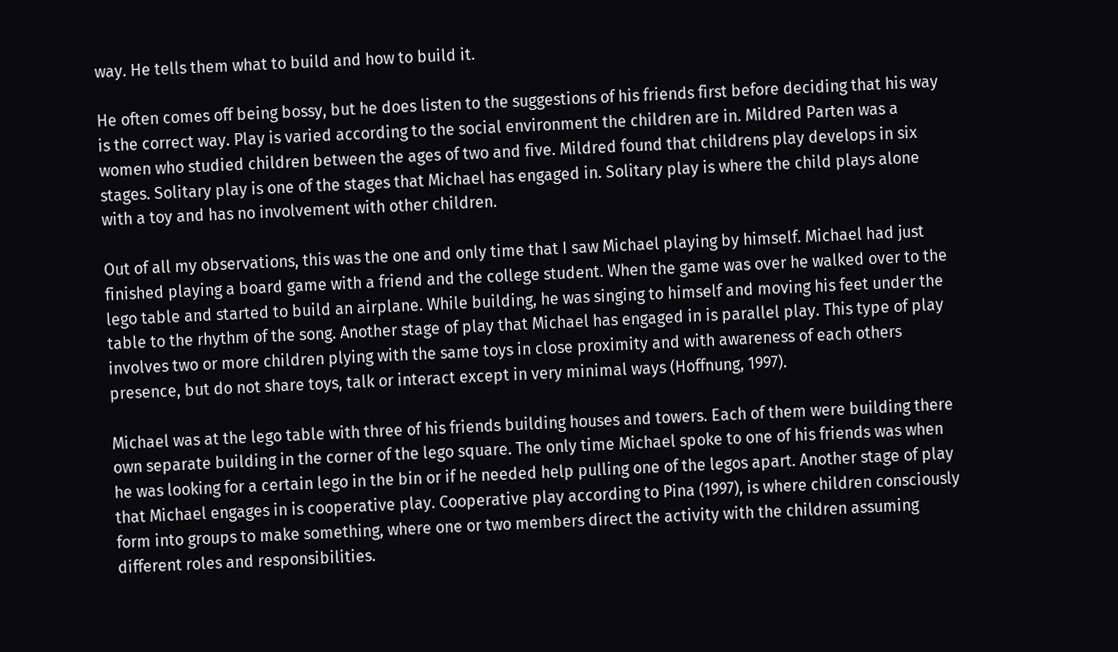way. He tells them what to build and how to build it.

He often comes off being bossy, but he does listen to the suggestions of his friends first before deciding that his way is the correct way. Play is varied according to the social environment the children are in. Mildred Parten was a women who studied children between the ages of two and five. Mildred found that childrens play develops in six stages. Solitary play is one of the stages that Michael has engaged in. Solitary play is where the child plays alone with a toy and has no involvement with other children.

Out of all my observations, this was the one and only time that I saw Michael playing by himself. Michael had just finished playing a board game with a friend and the college student. When the game was over he walked over to the lego table and started to build an airplane. While building, he was singing to himself and moving his feet under the table to the rhythm of the song. Another stage of play that Michael has engaged in is parallel play. This type of play involves two or more children plying with the same toys in close proximity and with awareness of each others presence, but do not share toys, talk or interact except in very minimal ways (Hoffnung, 1997).

Michael was at the lego table with three of his friends building houses and towers. Each of them were building there own separate building in the corner of the lego square. The only time Michael spoke to one of his friends was when he was looking for a certain lego in the bin or if he needed help pulling one of the legos apart. Another stage of play that Michael engages in is cooperative play. Cooperative play according to Pina (1997), is where children consciously form into groups to make something, where one or two members direct the activity with the children assuming different roles and responsibilities.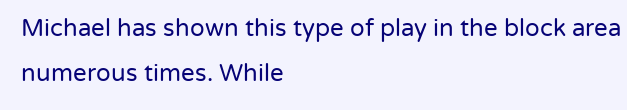Michael has shown this type of play in the block area numerous times. While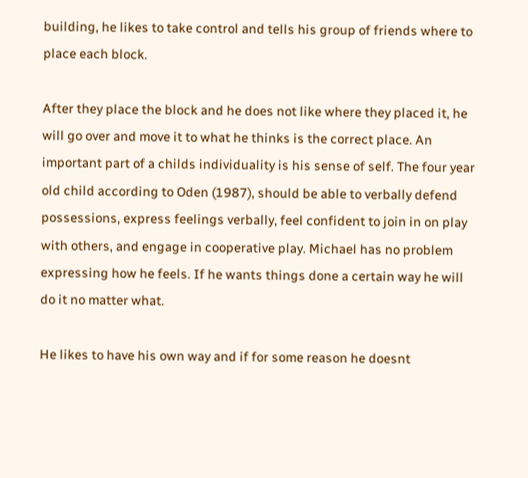building, he likes to take control and tells his group of friends where to place each block.

After they place the block and he does not like where they placed it, he will go over and move it to what he thinks is the correct place. An important part of a childs individuality is his sense of self. The four year old child according to Oden (1987), should be able to verbally defend possessions, express feelings verbally, feel confident to join in on play with others, and engage in cooperative play. Michael has no problem expressing how he feels. If he wants things done a certain way he will do it no matter what.

He likes to have his own way and if for some reason he doesnt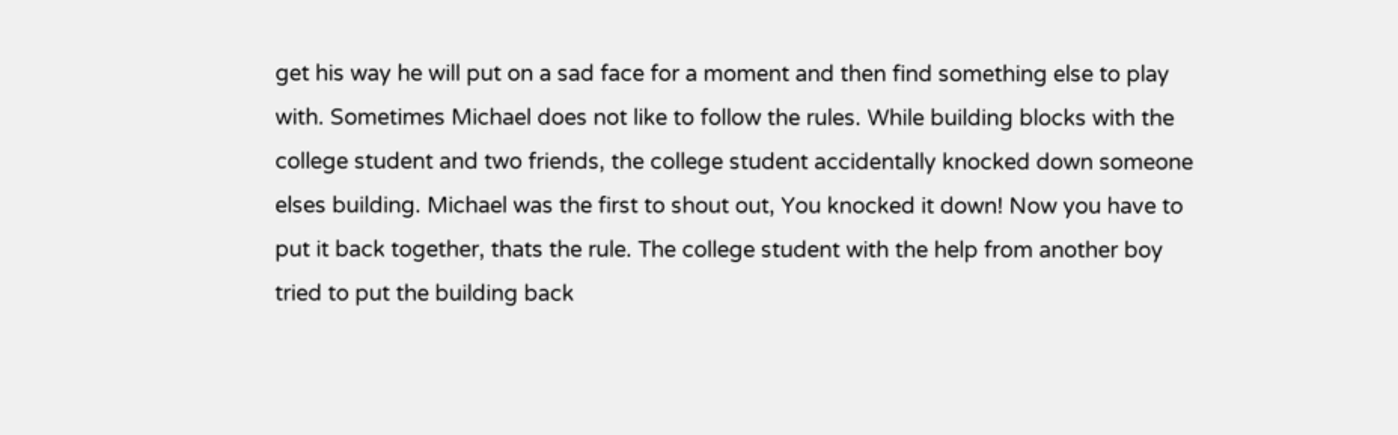get his way he will put on a sad face for a moment and then find something else to play with. Sometimes Michael does not like to follow the rules. While building blocks with the college student and two friends, the college student accidentally knocked down someone elses building. Michael was the first to shout out, You knocked it down! Now you have to put it back together, thats the rule. The college student with the help from another boy tried to put the building back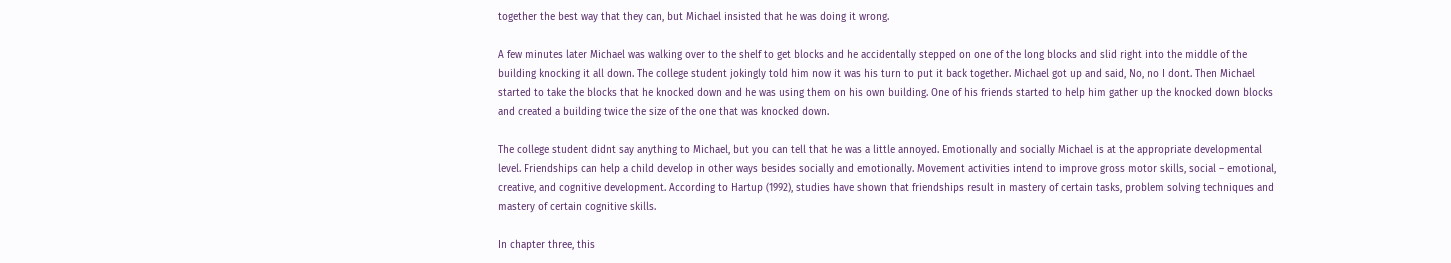together the best way that they can, but Michael insisted that he was doing it wrong.

A few minutes later Michael was walking over to the shelf to get blocks and he accidentally stepped on one of the long blocks and slid right into the middle of the building knocking it all down. The college student jokingly told him now it was his turn to put it back together. Michael got up and said, No, no I dont. Then Michael started to take the blocks that he knocked down and he was using them on his own building. One of his friends started to help him gather up the knocked down blocks and created a building twice the size of the one that was knocked down.

The college student didnt say anything to Michael, but you can tell that he was a little annoyed. Emotionally and socially Michael is at the appropriate developmental level. Friendships can help a child develop in other ways besides socially and emotionally. Movement activities intend to improve gross motor skills, social – emotional, creative, and cognitive development. According to Hartup (1992), studies have shown that friendships result in mastery of certain tasks, problem solving techniques and mastery of certain cognitive skills.

In chapter three, this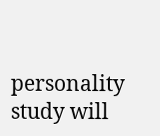personality study will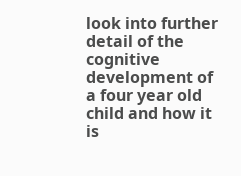look into further detail of the cognitive development of a four year old child and how it is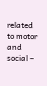related to motor and social –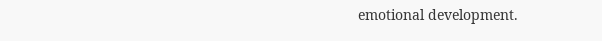emotional development.